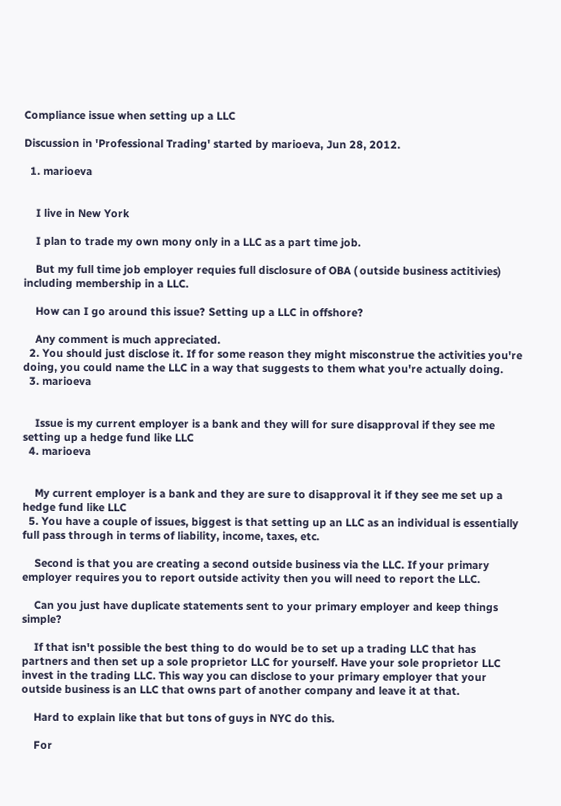Compliance issue when setting up a LLC

Discussion in 'Professional Trading' started by marioeva, Jun 28, 2012.

  1. marioeva


    I live in New York

    I plan to trade my own mony only in a LLC as a part time job.

    But my full time job employer requies full disclosure of OBA ( outside business actitivies) including membership in a LLC.

    How can I go around this issue? Setting up a LLC in offshore?

    Any comment is much appreciated.
  2. You should just disclose it. If for some reason they might misconstrue the activities you're doing, you could name the LLC in a way that suggests to them what you're actually doing.
  3. marioeva


    Issue is my current employer is a bank and they will for sure disapproval if they see me setting up a hedge fund like LLC
  4. marioeva


    My current employer is a bank and they are sure to disapproval it if they see me set up a hedge fund like LLC
  5. You have a couple of issues, biggest is that setting up an LLC as an individual is essentially full pass through in terms of liability, income, taxes, etc.

    Second is that you are creating a second outside business via the LLC. If your primary employer requires you to report outside activity then you will need to report the LLC.

    Can you just have duplicate statements sent to your primary employer and keep things simple?

    If that isn't possible the best thing to do would be to set up a trading LLC that has partners and then set up a sole proprietor LLC for yourself. Have your sole proprietor LLC invest in the trading LLC. This way you can disclose to your primary employer that your outside business is an LLC that owns part of another company and leave it at that.

    Hard to explain like that but tons of guys in NYC do this.

    For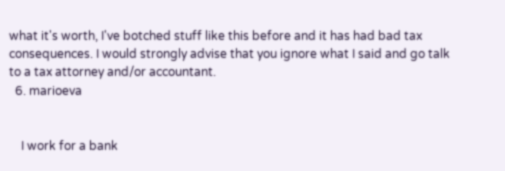what it's worth, I've botched stuff like this before and it has had bad tax consequences. I would strongly advise that you ignore what I said and go talk to a tax attorney and/or accountant.
  6. marioeva


    I work for a bank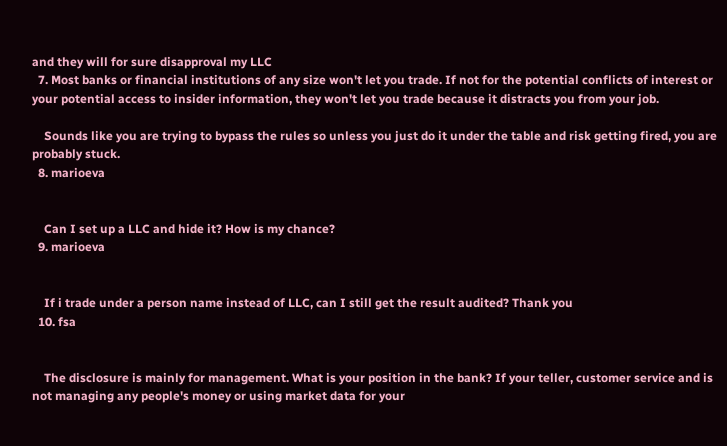and they will for sure disapproval my LLC
  7. Most banks or financial institutions of any size won't let you trade. If not for the potential conflicts of interest or your potential access to insider information, they won't let you trade because it distracts you from your job.

    Sounds like you are trying to bypass the rules so unless you just do it under the table and risk getting fired, you are probably stuck.
  8. marioeva


    Can I set up a LLC and hide it? How is my chance?
  9. marioeva


    If i trade under a person name instead of LLC, can I still get the result audited? Thank you
  10. fsa


    The disclosure is mainly for management. What is your position in the bank? If your teller, customer service and is not managing any people's money or using market data for your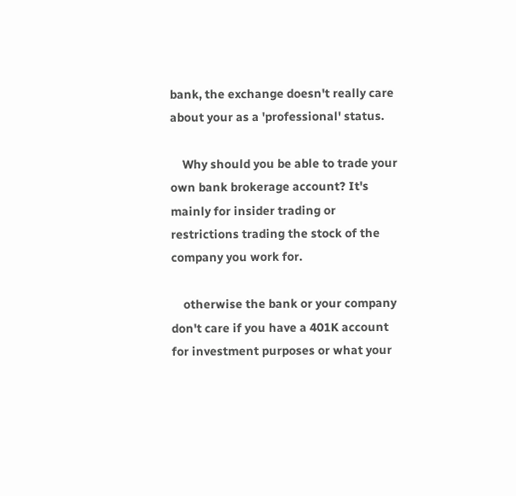bank, the exchange doesn't really care about your as a 'professional' status.

    Why should you be able to trade your own bank brokerage account? It's mainly for insider trading or restrictions trading the stock of the company you work for.

    otherwise the bank or your company don't care if you have a 401K account for investment purposes or what your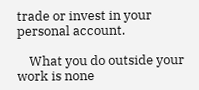trade or invest in your personal account.

    What you do outside your work is none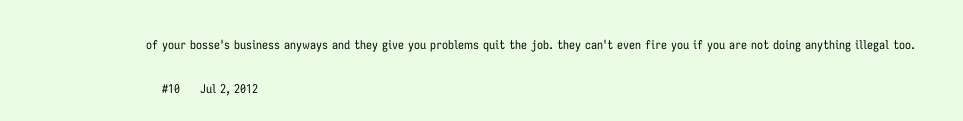of your bosse's business anyways and they give you problems quit the job. they can't even fire you if you are not doing anything illegal too.

    #10     Jul 2, 2012